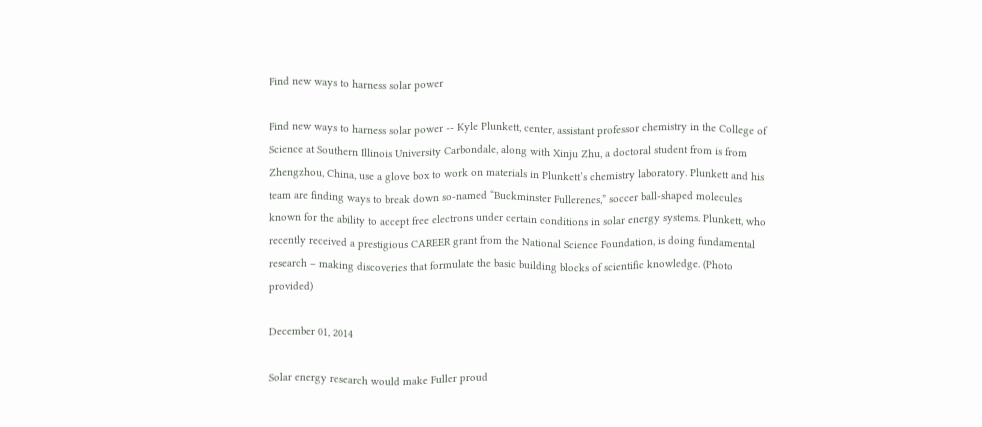Find new ways to harness solar power

Find new ways to harness solar power -- Kyle Plunkett, center, assistant professor chemistry in the College of Science at Southern Illinois University Carbondale, along with Xinju Zhu, a doctoral student from is from Zhengzhou, China, use a glove box to work on materials in Plunkett’s chemistry laboratory. Plunkett and his team are finding ways to break down so-named “Buckminster Fullerenes,” soccer ball-shaped molecules known for the ability to accept free electrons under certain conditions in solar energy systems. Plunkett, who recently received a prestigious CAREER grant from the National Science Foundation, is doing fundamental research – making discoveries that formulate the basic building blocks of scientific knowledge. (Photo provided)

December 01, 2014

Solar energy research would make Fuller proud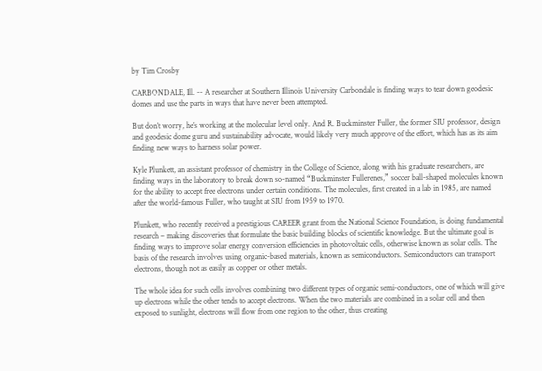by Tim Crosby

CARBONDALE, Ill. -- A researcher at Southern Illinois University Carbondale is finding ways to tear down geodesic domes and use the parts in ways that have never been attempted.

But don’t worry, he’s working at the molecular level only. And R. Buckminster Fuller, the former SIU professor, design and geodesic dome guru and sustainability advocate, would likely very much approve of the effort, which has as its aim finding new ways to harness solar power.

Kyle Plunkett, an assistant professor of chemistry in the College of Science, along with his graduate researchers, are finding ways in the laboratory to break down so-named “Buckminster Fullerenes,” soccer ball-shaped molecules known for the ability to accept free electrons under certain conditions. The molecules, first created in a lab in 1985, are named after the world-famous Fuller, who taught at SIU from 1959 to 1970.

Plunkett, who recently received a prestigious CAREER grant from the National Science Foundation, is doing fundamental research – making discoveries that formulate the basic building blocks of scientific knowledge. But the ultimate goal is finding ways to improve solar energy conversion efficiencies in photovoltaic cells, otherwise known as solar cells. The basis of the research involves using organic-based materials, known as semiconductors. Semiconductors can transport electrons, though not as easily as copper or other metals.

The whole idea for such cells involves combining two different types of organic semi-conductors, one of which will give up electrons while the other tends to accept electrons. When the two materials are combined in a solar cell and then exposed to sunlight, electrons will flow from one region to the other, thus creating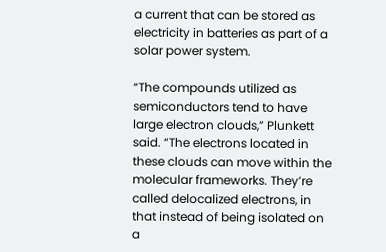a current that can be stored as electricity in batteries as part of a solar power system.

“The compounds utilized as semiconductors tend to have large electron clouds,” Plunkett said. “The electrons located in these clouds can move within the molecular frameworks. They’re called delocalized electrons, in that instead of being isolated on a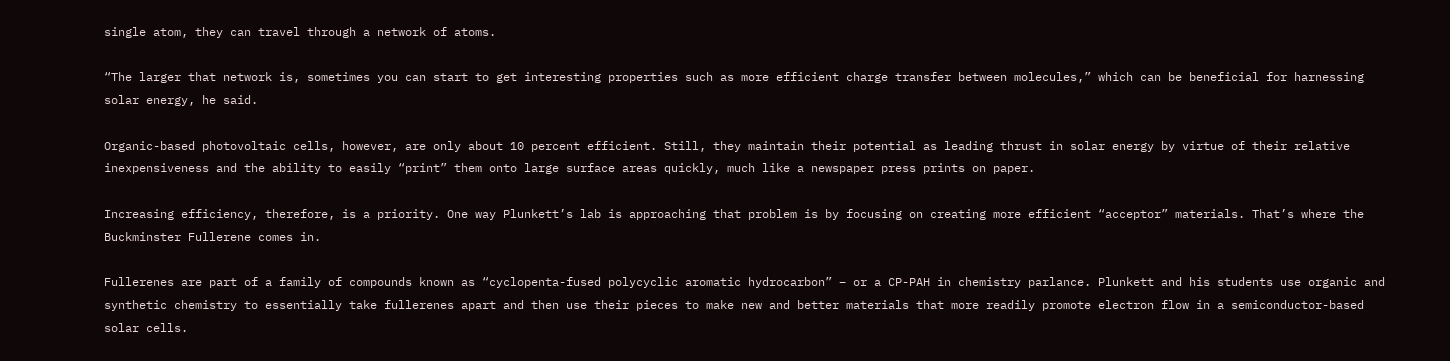single atom, they can travel through a network of atoms.

“The larger that network is, sometimes you can start to get interesting properties such as more efficient charge transfer between molecules,” which can be beneficial for harnessing solar energy, he said.

Organic-based photovoltaic cells, however, are only about 10 percent efficient. Still, they maintain their potential as leading thrust in solar energy by virtue of their relative inexpensiveness and the ability to easily “print” them onto large surface areas quickly, much like a newspaper press prints on paper.

Increasing efficiency, therefore, is a priority. One way Plunkett’s lab is approaching that problem is by focusing on creating more efficient “acceptor” materials. That’s where the Buckminster Fullerene comes in.

Fullerenes are part of a family of compounds known as “cyclopenta-fused polycyclic aromatic hydrocarbon” – or a CP-PAH in chemistry parlance. Plunkett and his students use organic and synthetic chemistry to essentially take fullerenes apart and then use their pieces to make new and better materials that more readily promote electron flow in a semiconductor-based solar cells.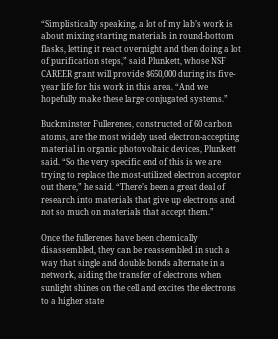“Simplistically speaking, a lot of my lab’s work is about mixing starting materials in round-bottom flasks, letting it react overnight and then doing a lot of purification steps,” said Plunkett, whose NSF CAREER grant will provide $650,000 during its five-year life for his work in this area. “And we hopefully make these large conjugated systems.”

Buckminster Fullerenes, constructed of 60 carbon atoms, are the most widely used electron-accepting material in organic photovoltaic devices, Plunkett said. “So the very specific end of this is we are trying to replace the most-utilized electron acceptor out there,” he said. “There’s been a great deal of research into materials that give up electrons and not so much on materials that accept them.”

Once the fullerenes have been chemically disassembled, they can be reassembled in such a way that single and double bonds alternate in a network, aiding the transfer of electrons when sunlight shines on the cell and excites the electrons to a higher state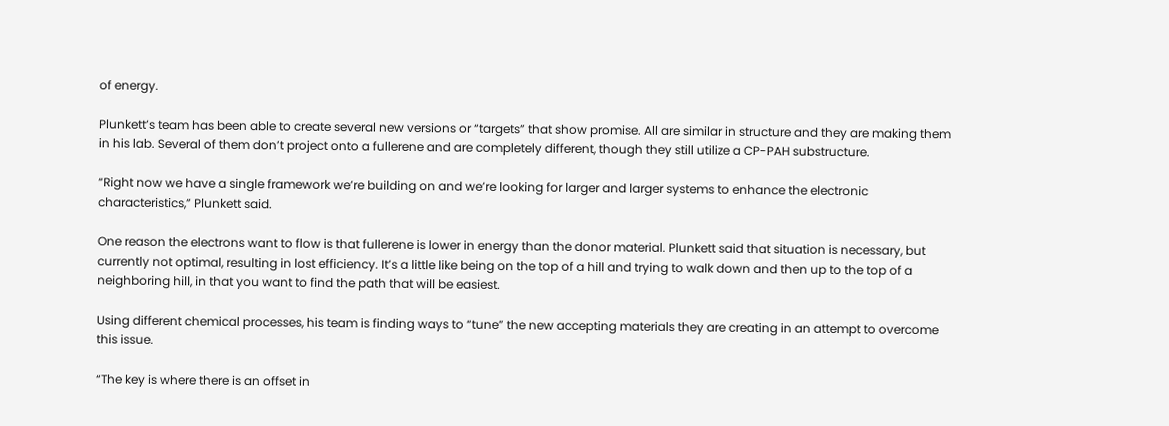of energy.

Plunkett’s team has been able to create several new versions or “targets” that show promise. All are similar in structure and they are making them in his lab. Several of them don’t project onto a fullerene and are completely different, though they still utilize a CP-PAH substructure.

“Right now we have a single framework we’re building on and we’re looking for larger and larger systems to enhance the electronic characteristics,” Plunkett said.

One reason the electrons want to flow is that fullerene is lower in energy than the donor material. Plunkett said that situation is necessary, but currently not optimal, resulting in lost efficiency. It’s a little like being on the top of a hill and trying to walk down and then up to the top of a neighboring hill, in that you want to find the path that will be easiest.

Using different chemical processes, his team is finding ways to “tune” the new accepting materials they are creating in an attempt to overcome this issue.

“The key is where there is an offset in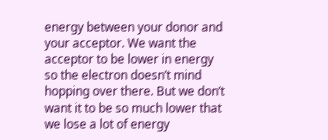energy between your donor and your acceptor. We want the acceptor to be lower in energy so the electron doesn’t mind hopping over there. But we don’t want it to be so much lower that we lose a lot of energy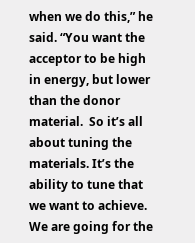when we do this,” he said. “You want the acceptor to be high in energy, but lower than the donor material.  So it’s all about tuning the materials. It’s the ability to tune that we want to achieve. We are going for the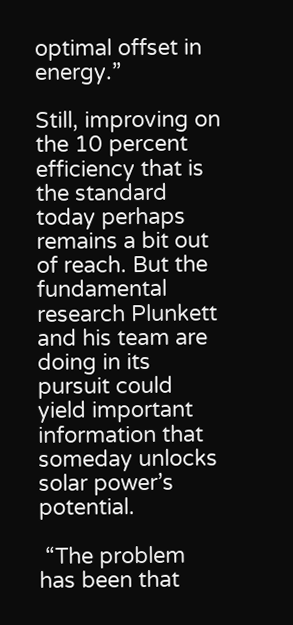optimal offset in energy.”

Still, improving on the 10 percent efficiency that is the standard today perhaps remains a bit out of reach. But the fundamental research Plunkett and his team are doing in its pursuit could yield important information that someday unlocks solar power’s potential.

 “The problem has been that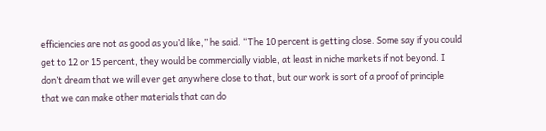efficiencies are not as good as you’d like,” he said. “The 10 percent is getting close. Some say if you could get to 12 or 15 percent, they would be commercially viable, at least in niche markets if not beyond. I don’t dream that we will ever get anywhere close to that, but our work is sort of a proof of principle that we can make other materials that can do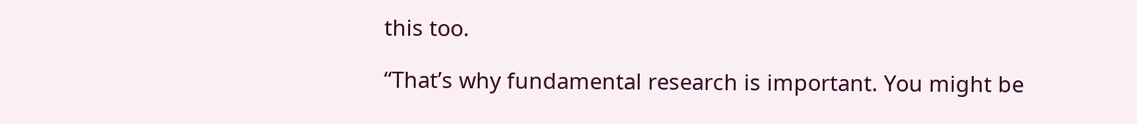this too.

“That’s why fundamental research is important. You might be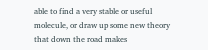able to find a very stable or useful molecule, or draw up some new theory that down the road makes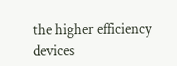the higher efficiency devices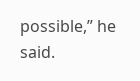possible,” he said.